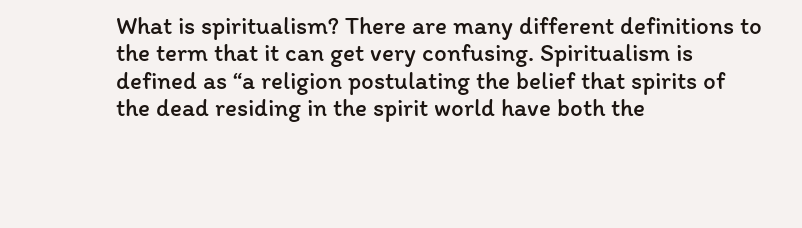What is spiritualism? There are many different definitions to the term that it can get very confusing. Spiritualism is defined as “a religion postulating the belief that spirits of the dead residing in the spirit world have both the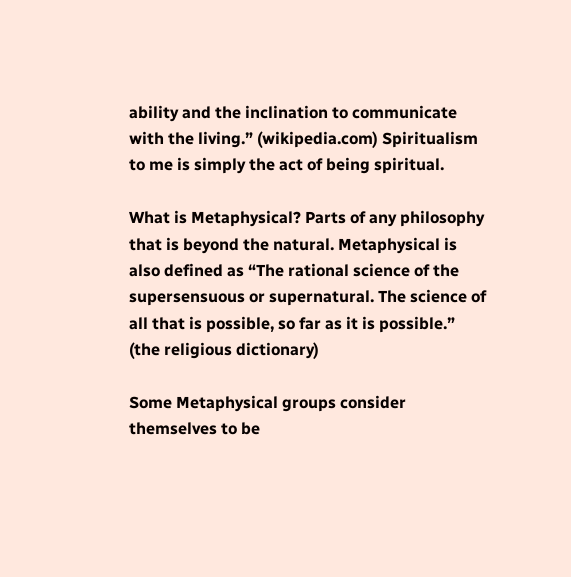ability and the inclination to communicate with the living.” (wikipedia.com) Spiritualism to me is simply the act of being spiritual.

What is Metaphysical? Parts of any philosophy that is beyond the natural. Metaphysical is also defined as “The rational science of the supersensuous or supernatural. The science of all that is possible, so far as it is possible.” (the religious dictionary)

Some Metaphysical groups consider themselves to be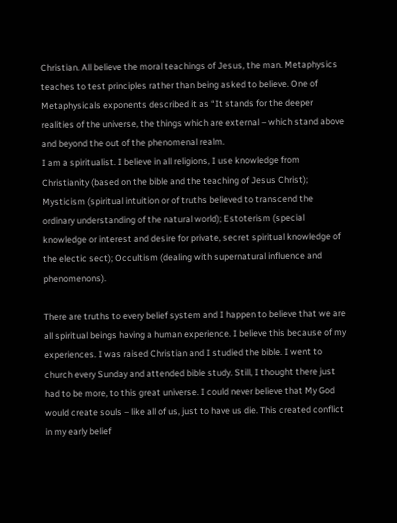Christian. All believe the moral teachings of Jesus, the man. Metaphysics teaches to test principles rather than being asked to believe. One of Metaphysicals exponents described it as “It stands for the deeper realities of the universe, the things which are external – which stand above and beyond the out of the phenomenal realm.
I am a spiritualist. I believe in all religions, I use knowledge from Christianity (based on the bible and the teaching of Jesus Christ); Mysticism (spiritual intuition or of truths believed to transcend the ordinary understanding of the natural world); Estoterism (special knowledge or interest and desire for private, secret spiritual knowledge of the electic sect); Occultism (dealing with supernatural influence and phenomenons).

There are truths to every belief system and I happen to believe that we are all spiritual beings having a human experience. I believe this because of my experiences. I was raised Christian and I studied the bible. I went to church every Sunday and attended bible study. Still, I thought there just had to be more, to this great universe. I could never believe that My God would create souls – like all of us, just to have us die. This created conflict in my early belief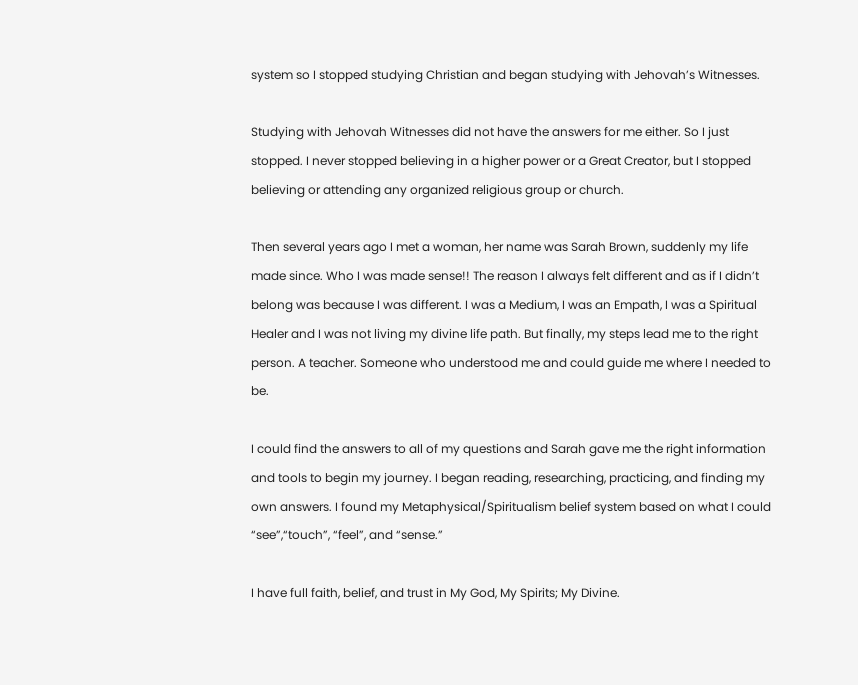system so I stopped studying Christian and began studying with Jehovah’s Witnesses.

Studying with Jehovah Witnesses did not have the answers for me either. So I just stopped. I never stopped believing in a higher power or a Great Creator, but I stopped believing or attending any organized religious group or church.

Then several years ago I met a woman, her name was Sarah Brown, suddenly my life made since. Who I was made sense!! The reason I always felt different and as if I didn’t belong was because I was different. I was a Medium, I was an Empath, I was a Spiritual Healer and I was not living my divine life path. But finally, my steps lead me to the right person. A teacher. Someone who understood me and could guide me where I needed to be.

I could find the answers to all of my questions and Sarah gave me the right information and tools to begin my journey. I began reading, researching, practicing, and finding my own answers. I found my Metaphysical/Spiritualism belief system based on what I could “see”,“touch”, “feel”, and “sense.”

I have full faith, belief, and trust in My God, My Spirits; My Divine.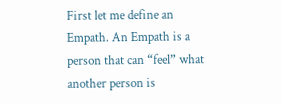First let me define an Empath. An Empath is a person that can “feel” what another person is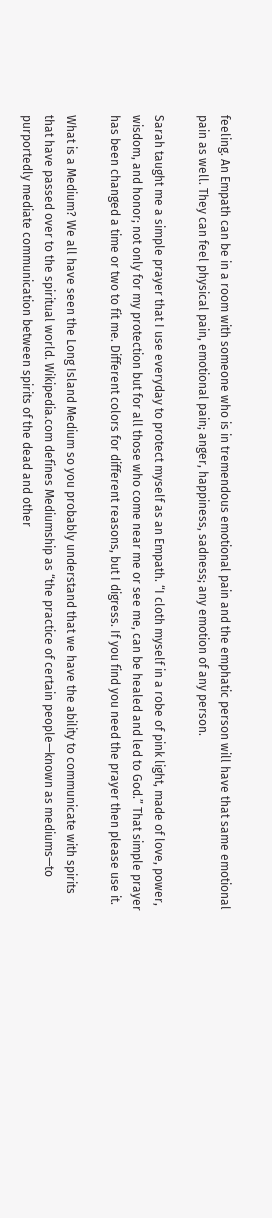feeling. An Empath can be in a room with someone who is in tremendous emotional pain and the emphatic person will have that same emotional pain as well. They can feel physical pain, emotional pain; anger, happiness, sadness; any emotion of any person.

Sarah taught me a simple prayer that I use everyday to protect myself as an Empath. “I cloth myself in a robe of pink light, made of love, power, wisdom, and honor; not only for my protection but for all those who come near me or see me, can be healed and led to God.” That simple prayer has been changed a time or two to fit me. Different colors for different reasons, but I digress. If you find you need the prayer then please use it.

What is a Medium? We all have seen the Long Island Medium so you probably understand that we have the ability to communicate with spirits that have passed over to the spiritual world. Wikipedia.com defines Mediumship as “the practice of certain people—known as mediums—to purportedly mediate communication between spirits of the dead and other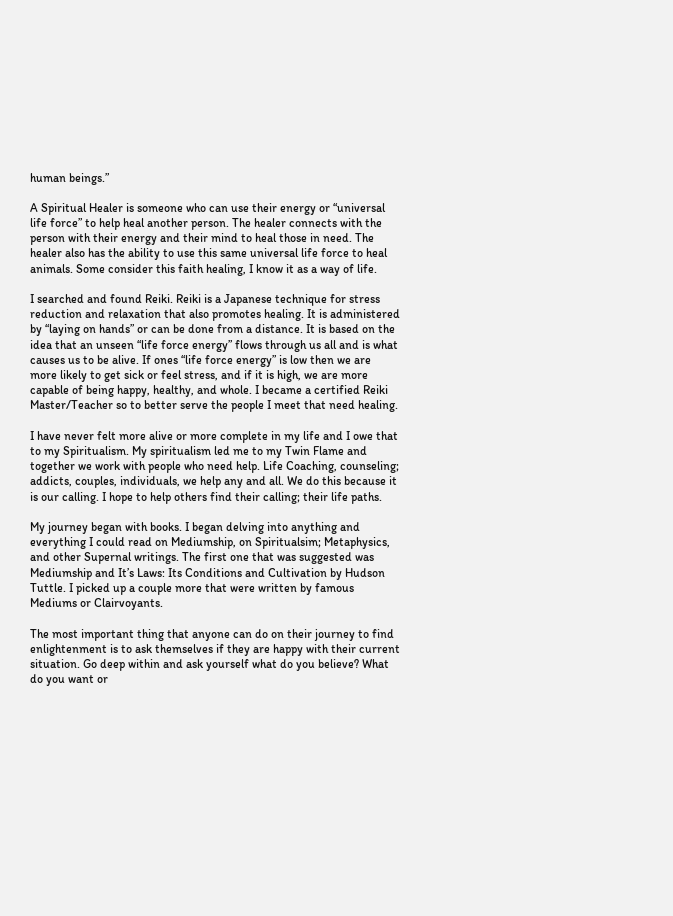human beings.”

A Spiritual Healer is someone who can use their energy or “universal life force” to help heal another person. The healer connects with the person with their energy and their mind to heal those in need. The healer also has the ability to use this same universal life force to heal animals. Some consider this faith healing, I know it as a way of life.

I searched and found Reiki. Reiki is a Japanese technique for stress reduction and relaxation that also promotes healing. It is administered by “laying on hands” or can be done from a distance. It is based on the idea that an unseen “life force energy” flows through us all and is what causes us to be alive. If ones “life force energy” is low then we are more likely to get sick or feel stress, and if it is high, we are more capable of being happy, healthy, and whole. I became a certified Reiki Master/Teacher so to better serve the people I meet that need healing.

I have never felt more alive or more complete in my life and I owe that to my Spiritualism. My spiritualism led me to my Twin Flame and together we work with people who need help. Life Coaching, counseling; addicts, couples, individuals, we help any and all. We do this because it is our calling. I hope to help others find their calling; their life paths.

My journey began with books. I began delving into anything and everything I could read on Mediumship, on Spiritualsim; Metaphysics, and other Supernal writings. The first one that was suggested was Mediumship and It’s Laws: Its Conditions and Cultivation by Hudson Tuttle. I picked up a couple more that were written by famous Mediums or Clairvoyants.

The most important thing that anyone can do on their journey to find enlightenment is to ask themselves if they are happy with their current situation. Go deep within and ask yourself what do you believe? What do you want or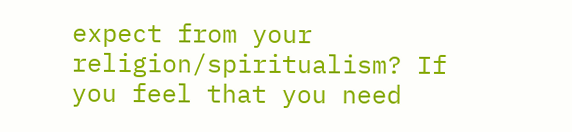expect from your religion/spiritualism? If you feel that you need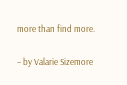more than find more.

– by Valarie Sizemore